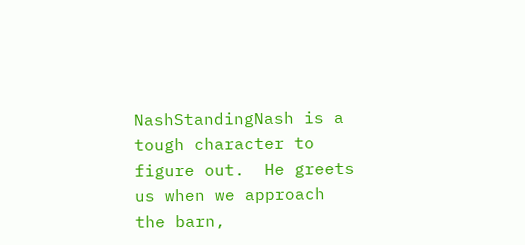NashStandingNash is a tough character to figure out.  He greets us when we approach the barn,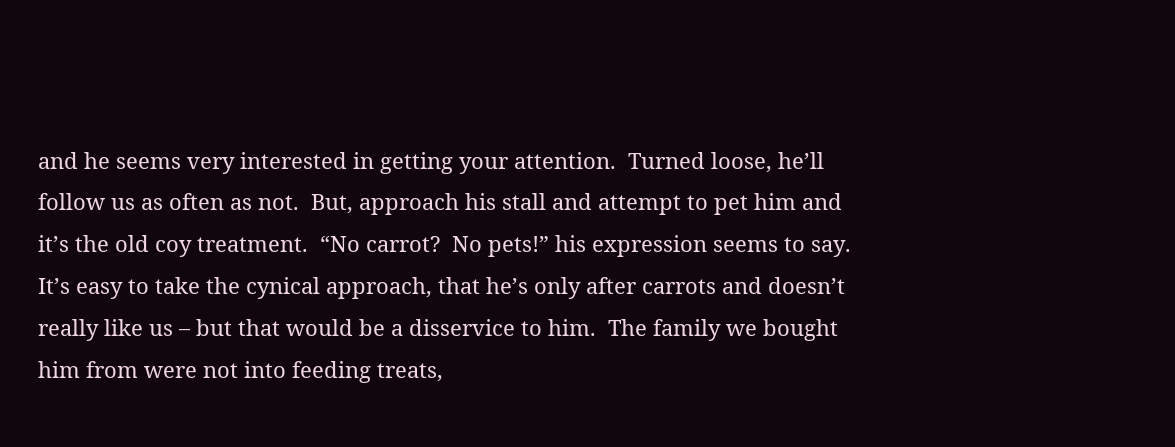and he seems very interested in getting your attention.  Turned loose, he’ll follow us as often as not.  But, approach his stall and attempt to pet him and it’s the old coy treatment.  “No carrot?  No pets!” his expression seems to say.  It’s easy to take the cynical approach, that he’s only after carrots and doesn’t really like us – but that would be a disservice to him.  The family we bought him from were not into feeding treats,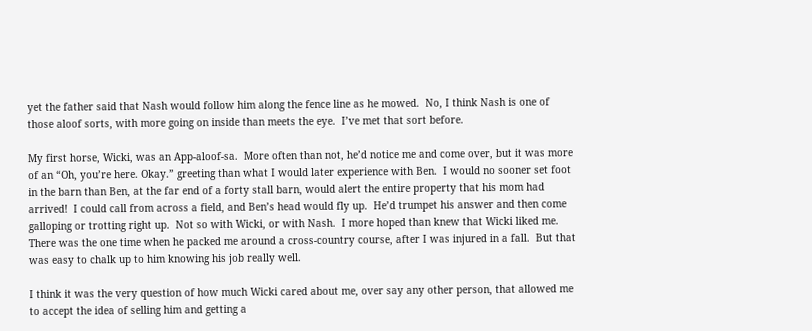yet the father said that Nash would follow him along the fence line as he mowed.  No, I think Nash is one of those aloof sorts, with more going on inside than meets the eye.  I’ve met that sort before.

My first horse, Wicki, was an App-aloof-sa.  More often than not, he’d notice me and come over, but it was more of an “Oh, you’re here. Okay.” greeting than what I would later experience with Ben.  I would no sooner set foot in the barn than Ben, at the far end of a forty stall barn, would alert the entire property that his mom had arrived!  I could call from across a field, and Ben’s head would fly up.  He’d trumpet his answer and then come galloping or trotting right up.  Not so with Wicki, or with Nash.  I more hoped than knew that Wicki liked me.  There was the one time when he packed me around a cross-country course, after I was injured in a fall.  But that was easy to chalk up to him knowing his job really well.

I think it was the very question of how much Wicki cared about me, over say any other person, that allowed me to accept the idea of selling him and getting a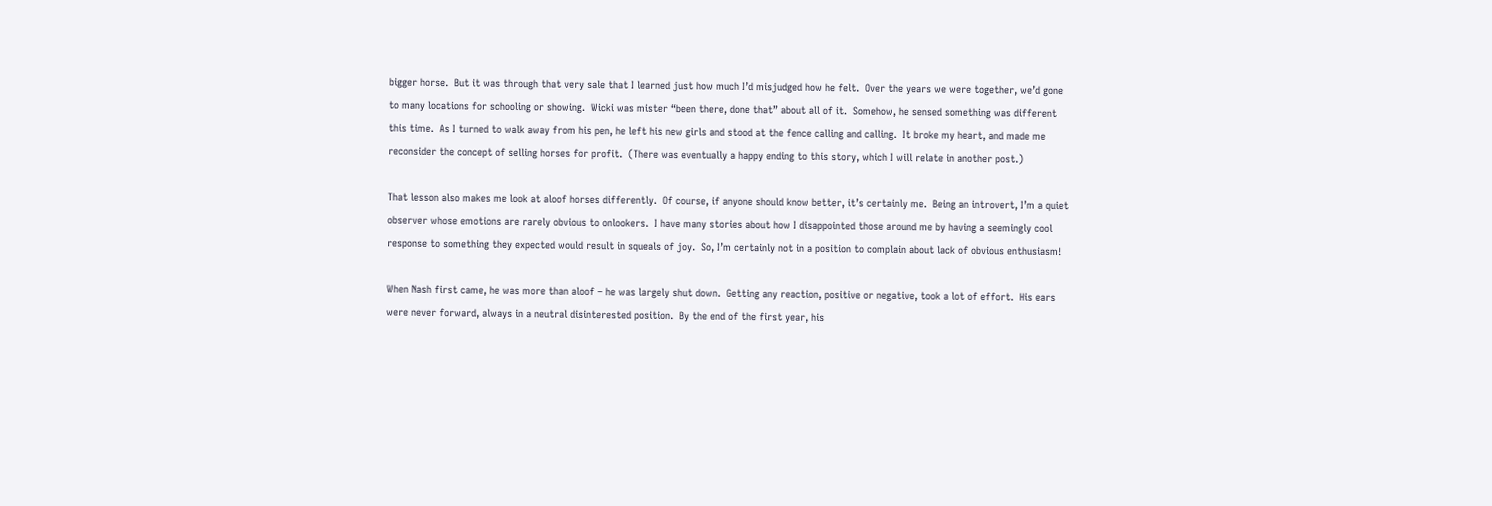bigger horse.  But it was through that very sale that I learned just how much I’d misjudged how he felt.  Over the years we were together, we’d gone to many locations for schooling or showing.  Wicki was mister “been there, done that” about all of it.  Somehow, he sensed something was different this time.  As I turned to walk away from his pen, he left his new girls and stood at the fence calling and calling.  It broke my heart, and made me reconsider the concept of selling horses for profit.  (There was eventually a happy ending to this story, which I will relate in another post.)

That lesson also makes me look at aloof horses differently.  Of course, if anyone should know better, it’s certainly me.  Being an introvert, I’m a quiet observer whose emotions are rarely obvious to onlookers.  I have many stories about how I disappointed those around me by having a seemingly cool response to something they expected would result in squeals of joy.  So, I’m certainly not in a position to complain about lack of obvious enthusiasm!

When Nash first came, he was more than aloof – he was largely shut down.  Getting any reaction, positive or negative, took a lot of effort.  His ears were never forward, always in a neutral disinterested position.  By the end of the first year, his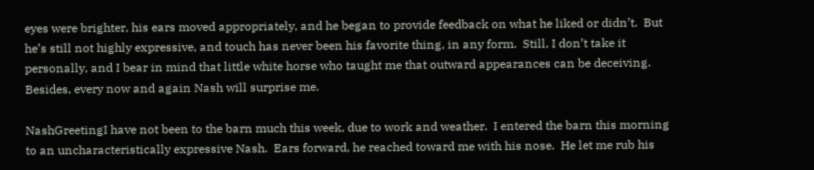eyes were brighter, his ears moved appropriately, and he began to provide feedback on what he liked or didn’t.  But he’s still not highly expressive, and touch has never been his favorite thing, in any form.  Still, I don’t take it personally, and I bear in mind that little white horse who taught me that outward appearances can be deceiving.  Besides, every now and again Nash will surprise me.

NashGreetingI have not been to the barn much this week, due to work and weather.  I entered the barn this morning to an uncharacteristically expressive Nash.  Ears forward, he reached toward me with his nose.  He let me rub his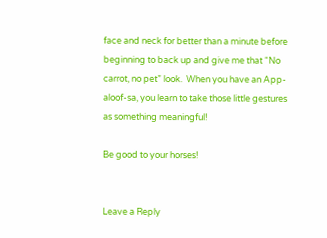face and neck for better than a minute before beginning to back up and give me that “No carrot, no pet” look.  When you have an App-aloof-sa, you learn to take those little gestures as something meaningful!

Be good to your horses!


Leave a Reply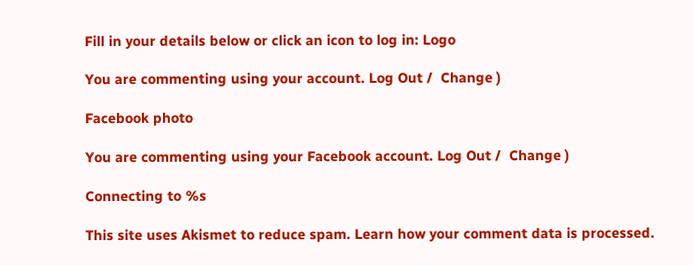Fill in your details below or click an icon to log in: Logo

You are commenting using your account. Log Out /  Change )

Facebook photo

You are commenting using your Facebook account. Log Out /  Change )

Connecting to %s

This site uses Akismet to reduce spam. Learn how your comment data is processed.